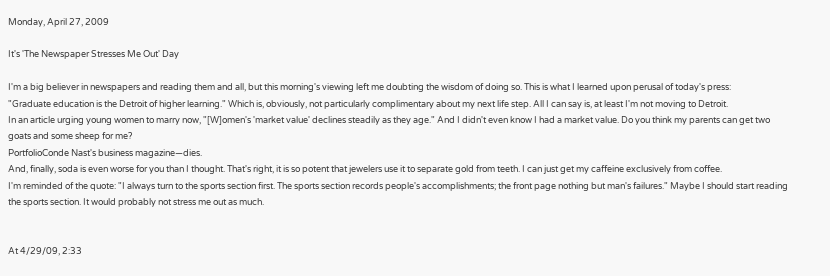Monday, April 27, 2009

It's 'The Newspaper Stresses Me Out' Day

I'm a big believer in newspapers and reading them and all, but this morning's viewing left me doubting the wisdom of doing so. This is what I learned upon perusal of today's press:
"Graduate education is the Detroit of higher learning." Which is, obviously, not particularly complimentary about my next life step. All I can say is, at least I'm not moving to Detroit.
In an article urging young women to marry now, "[W]omen's 'market value' declines steadily as they age." And I didn't even know I had a market value. Do you think my parents can get two goats and some sheep for me?
PortfolioConde Nast's business magazine—dies.
And, finally, soda is even worse for you than I thought. That's right, it is so potent that jewelers use it to separate gold from teeth. I can just get my caffeine exclusively from coffee.
I'm reminded of the quote: "I always turn to the sports section first. The sports section records people's accomplishments; the front page nothing but man's failures." Maybe I should start reading the sports section. It would probably not stress me out as much.


At 4/29/09, 2:33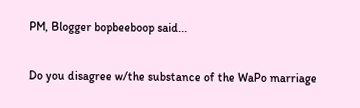PM, Blogger bopbeeboop said...

Do you disagree w/the substance of the WaPo marriage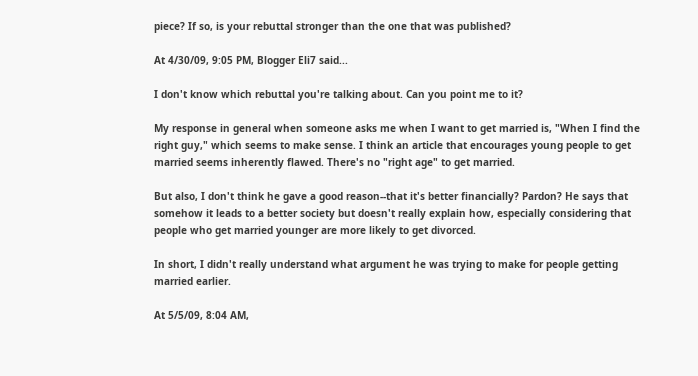piece? If so, is your rebuttal stronger than the one that was published?

At 4/30/09, 9:05 PM, Blogger Eli7 said...

I don't know which rebuttal you're talking about. Can you point me to it?

My response in general when someone asks me when I want to get married is, "When I find the right guy," which seems to make sense. I think an article that encourages young people to get married seems inherently flawed. There's no "right age" to get married.

But also, I don't think he gave a good reason--that it's better financially? Pardon? He says that somehow it leads to a better society but doesn't really explain how, especially considering that people who get married younger are more likely to get divorced.

In short, I didn't really understand what argument he was trying to make for people getting married earlier.

At 5/5/09, 8:04 AM,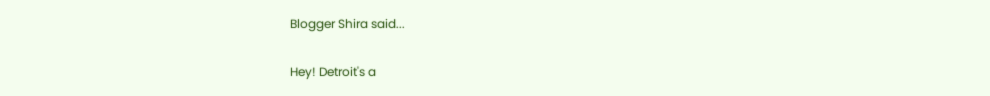Blogger Shira said...

Hey! Detroit's a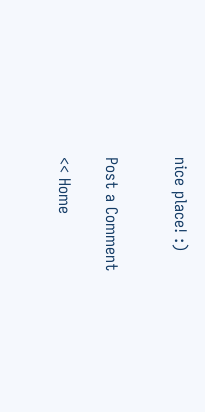nice place! :)


Post a Comment

<< Home